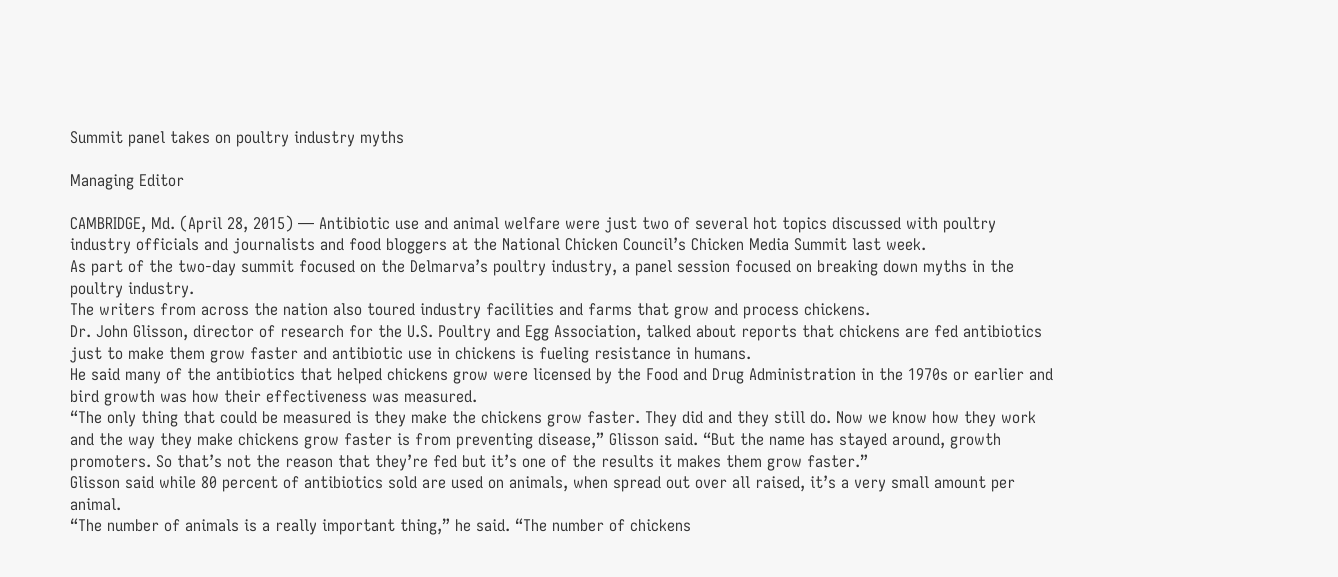Summit panel takes on poultry industry myths

Managing Editor

CAMBRIDGE, Md. (April 28, 2015) — Antibiotic use and animal welfare were just two of several hot topics discussed with poultry industry officials and journalists and food bloggers at the National Chicken Council’s Chicken Media Summit last week.
As part of the two-day summit focused on the Delmarva’s poultry industry, a panel session focused on breaking down myths in the poultry industry.
The writers from across the nation also toured industry facilities and farms that grow and process chickens.
Dr. John Glisson, director of research for the U.S. Poultry and Egg Association, talked about reports that chickens are fed antibiotics just to make them grow faster and antibiotic use in chickens is fueling resistance in humans.
He said many of the antibiotics that helped chickens grow were licensed by the Food and Drug Administration in the 1970s or earlier and bird growth was how their effectiveness was measured.
“The only thing that could be measured is they make the chickens grow faster. They did and they still do. Now we know how they work and the way they make chickens grow faster is from preventing disease,” Glisson said. “But the name has stayed around, growth promoters. So that’s not the reason that they’re fed but it’s one of the results it makes them grow faster.”
Glisson said while 80 percent of antibiotics sold are used on animals, when spread out over all raised, it’s a very small amount per animal.
“The number of animals is a really important thing,” he said. “The number of chickens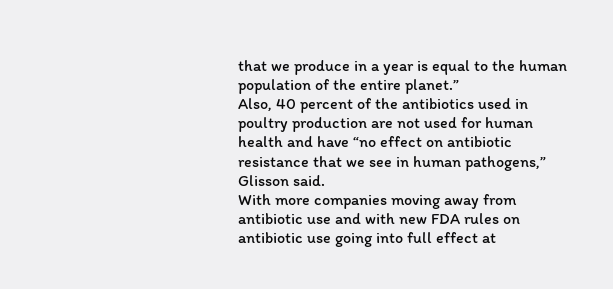that we produce in a year is equal to the human population of the entire planet.”
Also, 40 percent of the antibiotics used in poultry production are not used for human health and have “no effect on antibiotic resistance that we see in human pathogens,” Glisson said.
With more companies moving away from antibiotic use and with new FDA rules on antibiotic use going into full effect at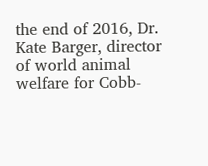the end of 2016, Dr. Kate Barger, director of world animal welfare for Cobb-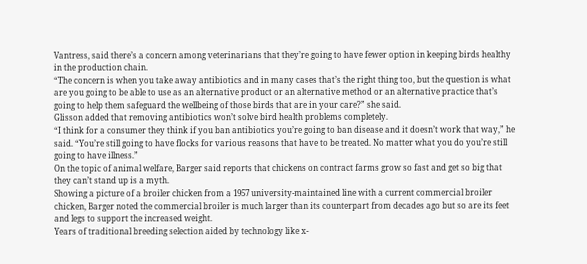Vantress, said there’s a concern among veterinarians that they’re going to have fewer option in keeping birds healthy in the production chain.
“The concern is when you take away antibiotics and in many cases that’s the right thing too, but the question is what are you going to be able to use as an alternative product or an alternative method or an alternative practice that’s going to help them safeguard the wellbeing of those birds that are in your care?” she said.
Glisson added that removing antibiotics won’t solve bird health problems completely.
“I think for a consumer they think if you ban antibiotics you’re going to ban disease and it doesn’t work that way,” he said. “You’re still going to have flocks for various reasons that have to be treated. No matter what you do you’re still going to have illness.”
On the topic of animal welfare, Barger said reports that chickens on contract farms grow so fast and get so big that they can’t stand up is a myth.
Showing a picture of a broiler chicken from a 1957 university-maintained line with a current commercial broiler chicken, Barger noted the commercial broiler is much larger than its counterpart from decades ago but so are its feet and legs to support the increased weight.
Years of traditional breeding selection aided by technology like x-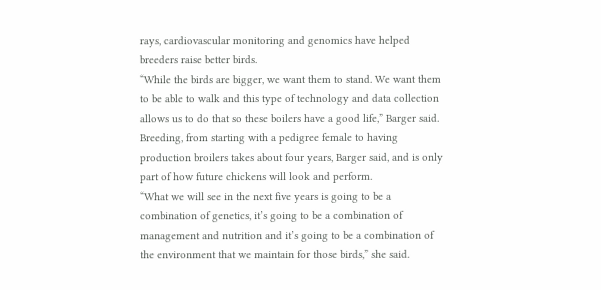rays, cardiovascular monitoring and genomics have helped breeders raise better birds.
“While the birds are bigger, we want them to stand. We want them to be able to walk and this type of technology and data collection allows us to do that so these boilers have a good life,” Barger said.
Breeding, from starting with a pedigree female to having production broilers takes about four years, Barger said, and is only part of how future chickens will look and perform.
“What we will see in the next five years is going to be a combination of genetics, it’s going to be a combination of management and nutrition and it’s going to be a combination of the environment that we maintain for those birds,” she said.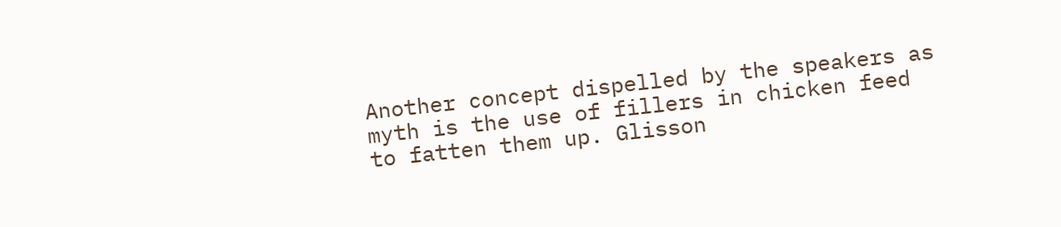Another concept dispelled by the speakers as myth is the use of fillers in chicken feed to fatten them up. Glisson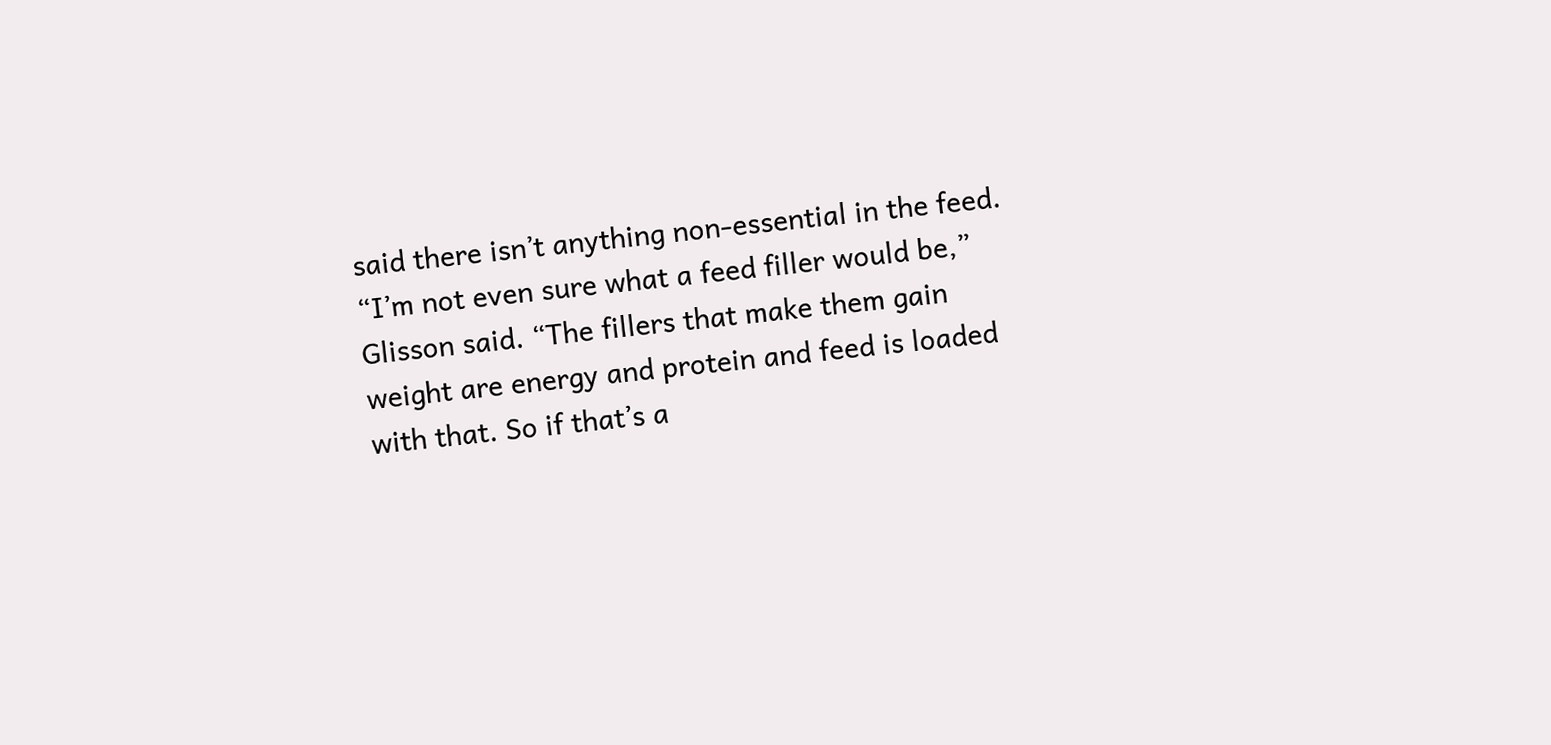said there isn’t anything non-essential in the feed.
“I’m not even sure what a feed filler would be,” Glisson said. “The fillers that make them gain weight are energy and protein and feed is loaded with that. So if that’s a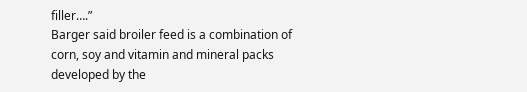filler….”
Barger said broiler feed is a combination of corn, soy and vitamin and mineral packs developed by the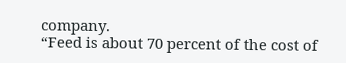company.
“Feed is about 70 percent of the cost of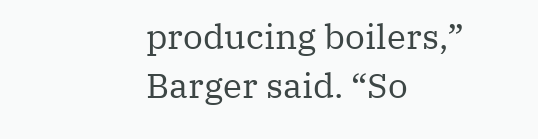producing boilers,” Barger said. “So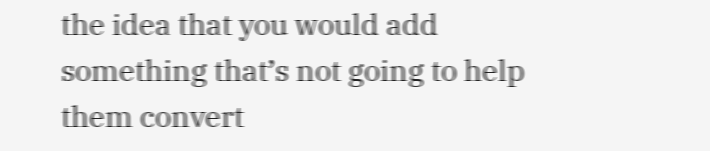the idea that you would add something that’s not going to help them convert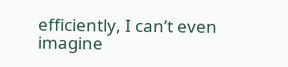efficiently, I can’t even imagine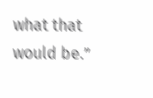what that would be.”